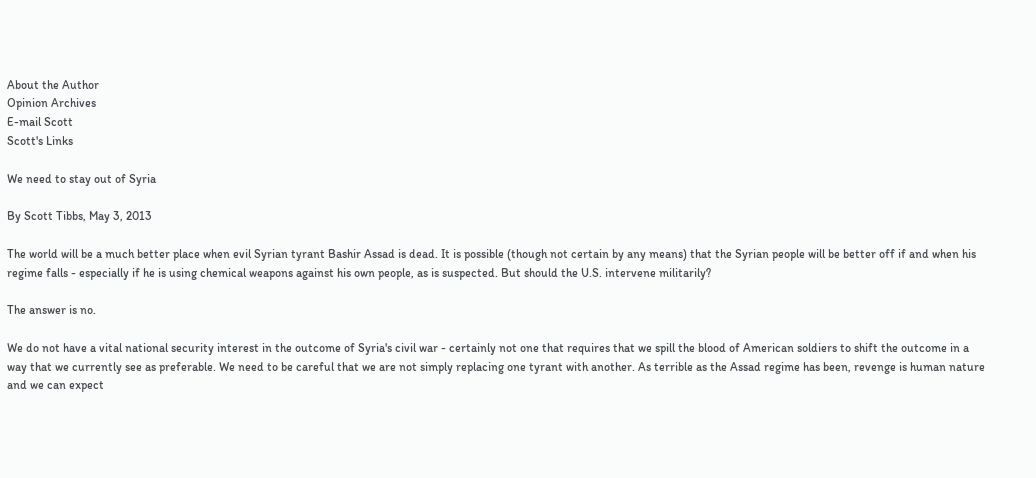About the Author
Opinion Archives
E-mail Scott
Scott's Links

We need to stay out of Syria

By Scott Tibbs, May 3, 2013

The world will be a much better place when evil Syrian tyrant Bashir Assad is dead. It is possible (though not certain by any means) that the Syrian people will be better off if and when his regime falls - especially if he is using chemical weapons against his own people, as is suspected. But should the U.S. intervene militarily?

The answer is no.

We do not have a vital national security interest in the outcome of Syria's civil war - certainly not one that requires that we spill the blood of American soldiers to shift the outcome in a way that we currently see as preferable. We need to be careful that we are not simply replacing one tyrant with another. As terrible as the Assad regime has been, revenge is human nature and we can expect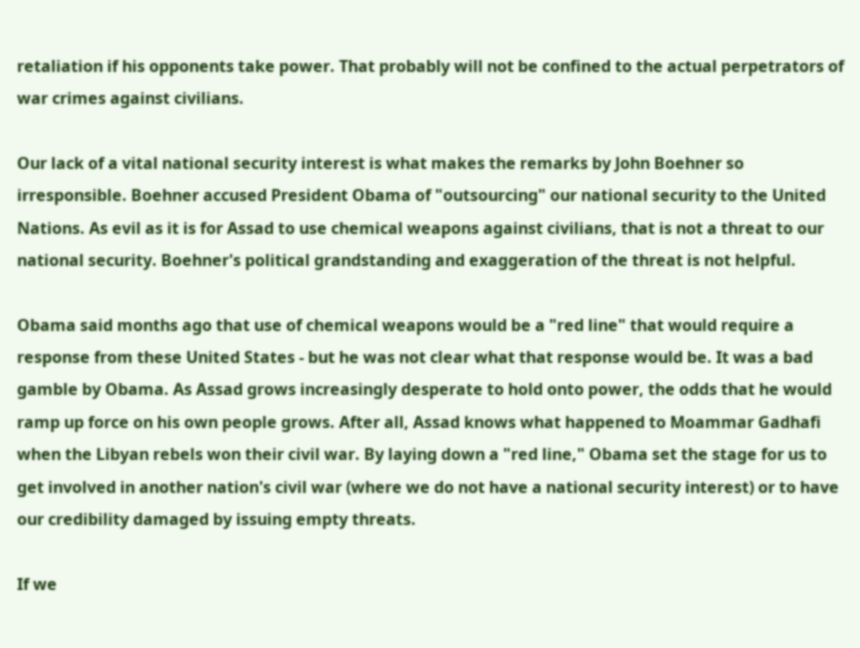retaliation if his opponents take power. That probably will not be confined to the actual perpetrators of war crimes against civilians.

Our lack of a vital national security interest is what makes the remarks by John Boehner so irresponsible. Boehner accused President Obama of "outsourcing" our national security to the United Nations. As evil as it is for Assad to use chemical weapons against civilians, that is not a threat to our national security. Boehner's political grandstanding and exaggeration of the threat is not helpful.

Obama said months ago that use of chemical weapons would be a "red line" that would require a response from these United States - but he was not clear what that response would be. It was a bad gamble by Obama. As Assad grows increasingly desperate to hold onto power, the odds that he would ramp up force on his own people grows. After all, Assad knows what happened to Moammar Gadhafi when the Libyan rebels won their civil war. By laying down a "red line," Obama set the stage for us to get involved in another nation's civil war (where we do not have a national security interest) or to have our credibility damaged by issuing empty threats.

If we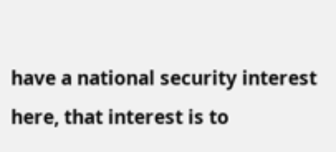have a national security interest here, that interest is to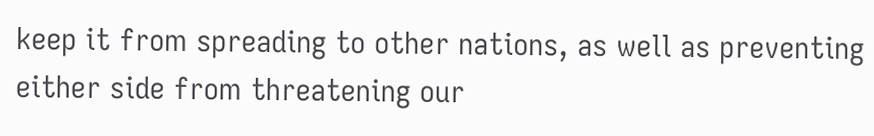keep it from spreading to other nations, as well as preventing either side from threatening our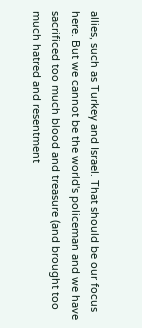allies, such as Turkey and Israel. That should be our focus here. But we cannot be the world's policeman and we have sacrificed too much blood and treasure (and brought too much hatred and resentment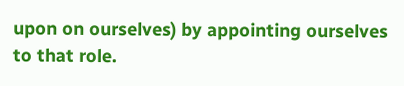upon on ourselves) by appointing ourselves to that role.